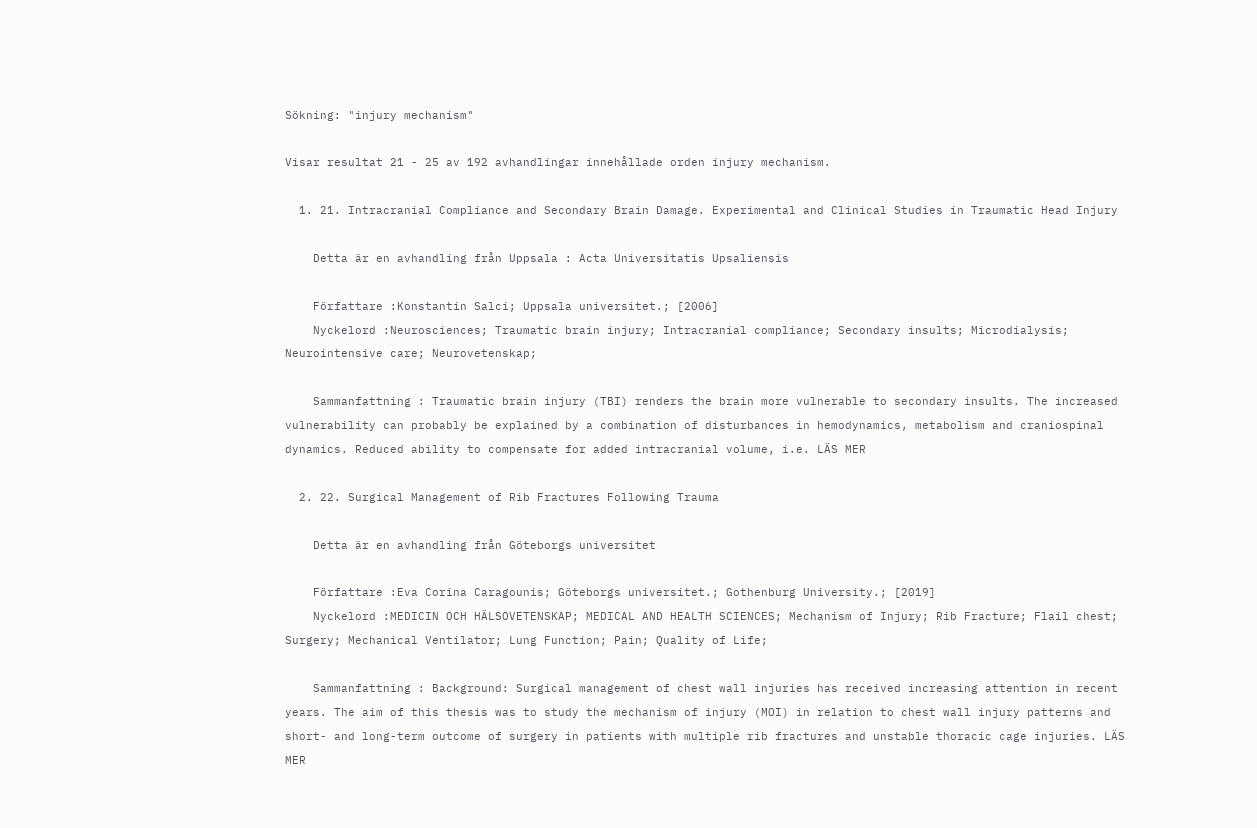Sökning: "injury mechanism"

Visar resultat 21 - 25 av 192 avhandlingar innehållade orden injury mechanism.

  1. 21. Intracranial Compliance and Secondary Brain Damage. Experimental and Clinical Studies in Traumatic Head Injury

    Detta är en avhandling från Uppsala : Acta Universitatis Upsaliensis

    Författare :Konstantin Salci; Uppsala universitet.; [2006]
    Nyckelord :Neurosciences; Traumatic brain injury; Intracranial compliance; Secondary insults; Microdialysis; Neurointensive care; Neurovetenskap;

    Sammanfattning : Traumatic brain injury (TBI) renders the brain more vulnerable to secondary insults. The increased vulnerability can probably be explained by a combination of disturbances in hemodynamics, metabolism and craniospinal dynamics. Reduced ability to compensate for added intracranial volume, i.e. LÄS MER

  2. 22. Surgical Management of Rib Fractures Following Trauma

    Detta är en avhandling från Göteborgs universitet

    Författare :Eva Corina Caragounis; Göteborgs universitet.; Gothenburg University.; [2019]
    Nyckelord :MEDICIN OCH HÄLSOVETENSKAP; MEDICAL AND HEALTH SCIENCES; Mechanism of Injury; Rib Fracture; Flail chest; Surgery; Mechanical Ventilator; Lung Function; Pain; Quality of Life;

    Sammanfattning : Background: Surgical management of chest wall injuries has received increasing attention in recent years. The aim of this thesis was to study the mechanism of injury (MOI) in relation to chest wall injury patterns and short- and long-term outcome of surgery in patients with multiple rib fractures and unstable thoracic cage injuries. LÄS MER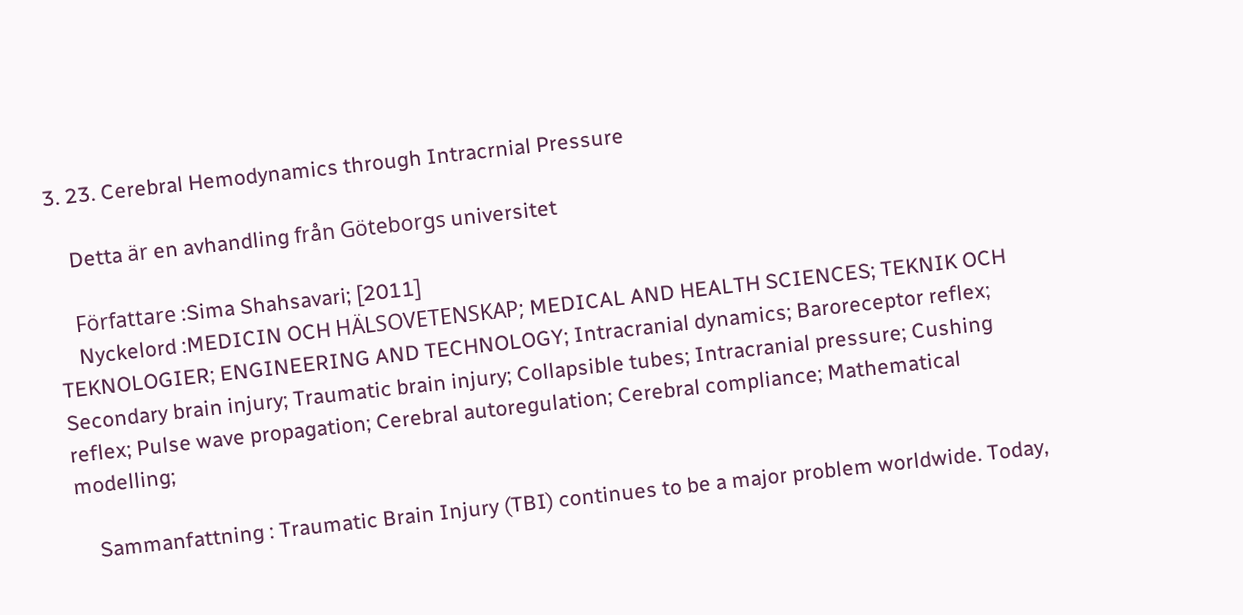3. 23. Cerebral Hemodynamics through Intracrnial Pressure

    Detta är en avhandling från Göteborgs universitet

    Författare :Sima Shahsavari; [2011]
    Nyckelord :MEDICIN OCH HÄLSOVETENSKAP; MEDICAL AND HEALTH SCIENCES; TEKNIK OCH TEKNOLOGIER; ENGINEERING AND TECHNOLOGY; Intracranial dynamics; Baroreceptor reflex; Secondary brain injury; Traumatic brain injury; Collapsible tubes; Intracranial pressure; Cushing reflex; Pulse wave propagation; Cerebral autoregulation; Cerebral compliance; Mathematical modelling;

    Sammanfattning : Traumatic Brain Injury (TBI) continues to be a major problem worldwide. Today,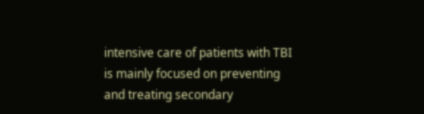intensive care of patients with TBI is mainly focused on preventing and treating secondary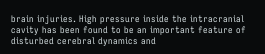brain injuries. High pressure inside the intracranial cavity has been found to be an important feature of disturbed cerebral dynamics and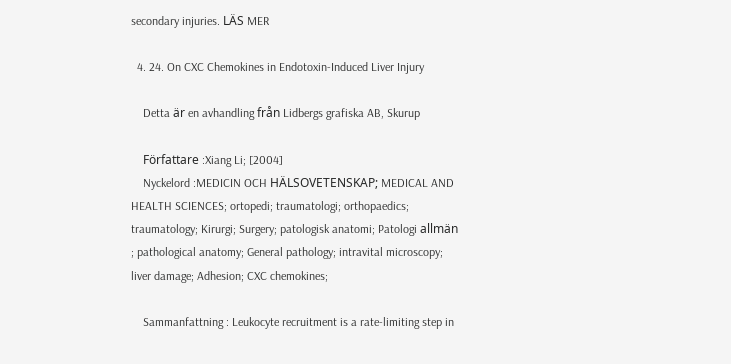secondary injuries. LÄS MER

  4. 24. On CXC Chemokines in Endotoxin-Induced Liver Injury

    Detta är en avhandling från Lidbergs grafiska AB, Skurup

    Författare :Xiang Li; [2004]
    Nyckelord :MEDICIN OCH HÄLSOVETENSKAP; MEDICAL AND HEALTH SCIENCES; ortopedi; traumatologi; orthopaedics; traumatology; Kirurgi; Surgery; patologisk anatomi; Patologi allmän ; pathological anatomy; General pathology; intravital microscopy; liver damage; Adhesion; CXC chemokines;

    Sammanfattning : Leukocyte recruitment is a rate-limiting step in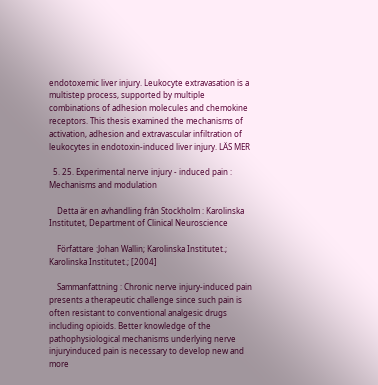endotoxemic liver injury. Leukocyte extravasation is a multistep process, supported by multiple combinations of adhesion molecules and chemokine receptors. This thesis examined the mechanisms of activation, adhesion and extravascular infiltration of leukocytes in endotoxin-induced liver injury. LÄS MER

  5. 25. Experimental nerve injury - induced pain : Mechanisms and modulation

    Detta är en avhandling från Stockholm : Karolinska Institutet, Department of Clinical Neuroscience

    Författare :Johan Wallin; Karolinska Institutet.; Karolinska Institutet.; [2004]

    Sammanfattning : Chronic nerve injury-induced pain presents a therapeutic challenge since such pain is often resistant to conventional analgesic drugs including opioids. Better knowledge of the pathophysiological mechanisms underlying nerve injuryinduced pain is necessary to develop new and more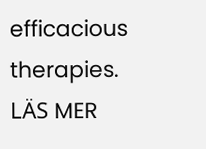efficacious therapies. LÄS MER